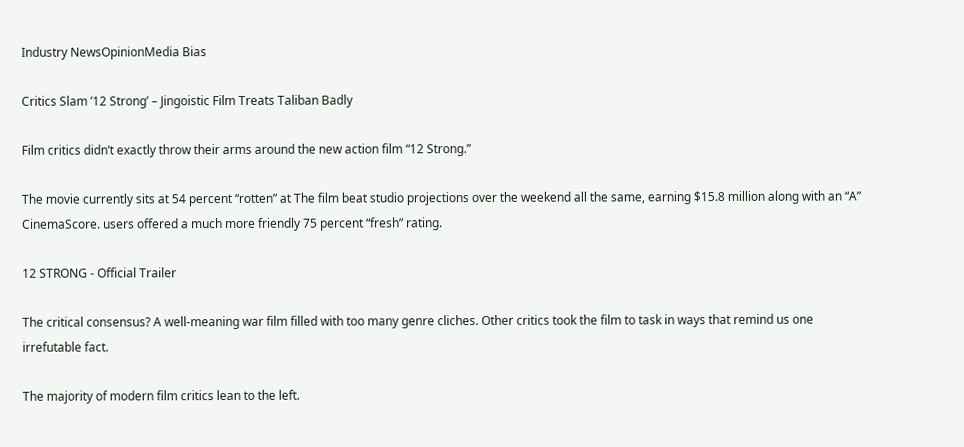Industry NewsOpinionMedia Bias

Critics Slam ’12 Strong’ – Jingoistic Film Treats Taliban Badly

Film critics didn’t exactly throw their arms around the new action film “12 Strong.”

The movie currently sits at 54 percent “rotten” at The film beat studio projections over the weekend all the same, earning $15.8 million along with an “A” CinemaScore. users offered a much more friendly 75 percent “fresh” rating.

12 STRONG - Official Trailer

The critical consensus? A well-meaning war film filled with too many genre cliches. Other critics took the film to task in ways that remind us one irrefutable fact.

The majority of modern film critics lean to the left.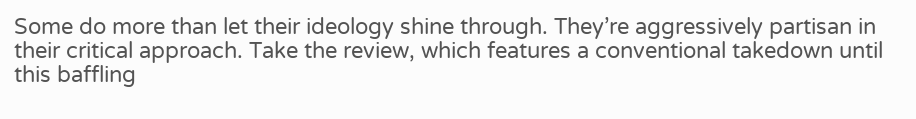Some do more than let their ideology shine through. They’re aggressively partisan in their critical approach. Take the review, which features a conventional takedown until this baffling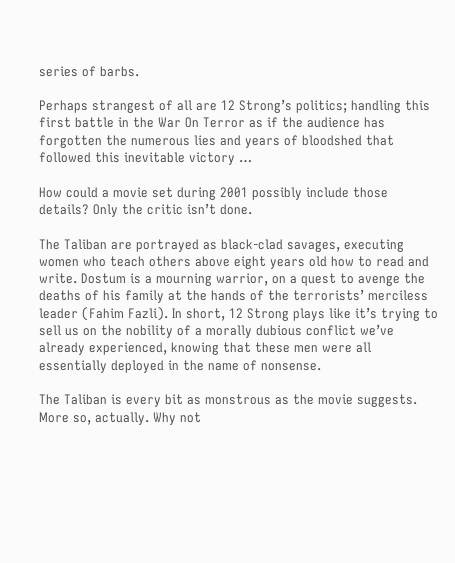series of barbs.

Perhaps strangest of all are 12 Strong’s politics; handling this first battle in the War On Terror as if the audience has forgotten the numerous lies and years of bloodshed that followed this inevitable victory …

How could a movie set during 2001 possibly include those details? Only the critic isn’t done.

The Taliban are portrayed as black-clad savages, executing women who teach others above eight years old how to read and write. Dostum is a mourning warrior, on a quest to avenge the deaths of his family at the hands of the terrorists’ merciless leader (Fahim Fazli). In short, 12 Strong plays like it’s trying to sell us on the nobility of a morally dubious conflict we’ve already experienced, knowing that these men were all essentially deployed in the name of nonsense.

The Taliban is every bit as monstrous as the movie suggests. More so, actually. Why not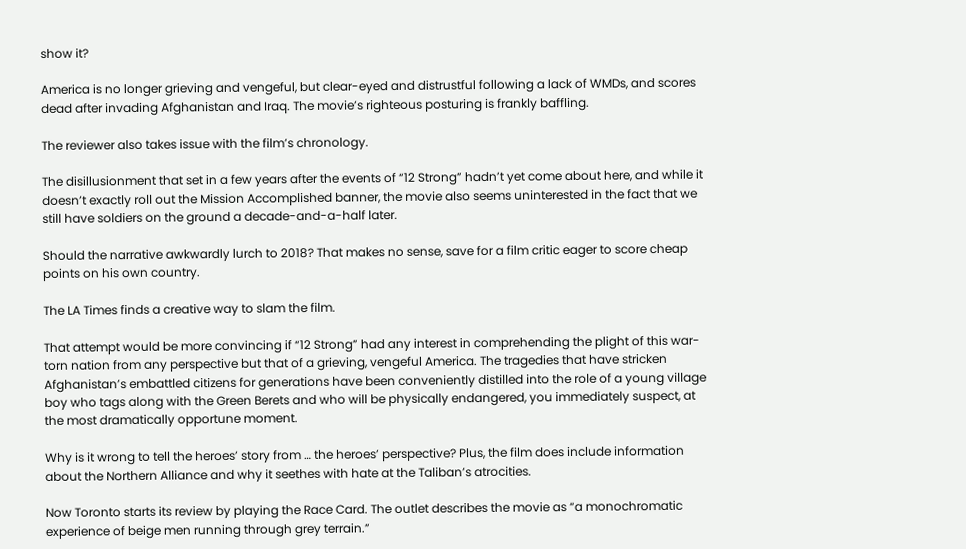show it?

America is no longer grieving and vengeful, but clear-eyed and distrustful following a lack of WMDs, and scores dead after invading Afghanistan and Iraq. The movie’s righteous posturing is frankly baffling.

The reviewer also takes issue with the film’s chronology.

The disillusionment that set in a few years after the events of “12 Strong” hadn’t yet come about here, and while it doesn’t exactly roll out the Mission Accomplished banner, the movie also seems uninterested in the fact that we still have soldiers on the ground a decade-and-a-half later.

Should the narrative awkwardly lurch to 2018? That makes no sense, save for a film critic eager to score cheap points on his own country.

The LA Times finds a creative way to slam the film.

That attempt would be more convincing if “12 Strong” had any interest in comprehending the plight of this war-torn nation from any perspective but that of a grieving, vengeful America. The tragedies that have stricken Afghanistan’s embattled citizens for generations have been conveniently distilled into the role of a young village boy who tags along with the Green Berets and who will be physically endangered, you immediately suspect, at the most dramatically opportune moment.

Why is it wrong to tell the heroes’ story from … the heroes’ perspective? Plus, the film does include information about the Northern Alliance and why it seethes with hate at the Taliban’s atrocities.

Now Toronto starts its review by playing the Race Card. The outlet describes the movie as “a monochromatic experience of beige men running through grey terrain.”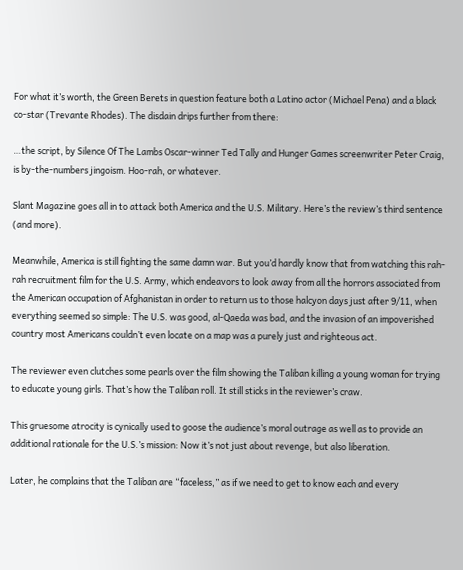For what it’s worth, the Green Berets in question feature both a Latino actor (Michael Pena) and a black co-star (Trevante Rhodes). The disdain drips further from there:

…the script, by Silence Of The Lambs Oscar-winner Ted Tally and Hunger Games screenwriter Peter Craig, is by-the-numbers jingoism. Hoo-rah, or whatever.

Slant Magazine goes all in to attack both America and the U.S. Military. Here’s the review’s third sentence (and more).

Meanwhile, America is still fighting the same damn war. But you’d hardly know that from watching this rah-rah recruitment film for the U.S. Army, which endeavors to look away from all the horrors associated from the American occupation of Afghanistan in order to return us to those halcyon days just after 9/11, when everything seemed so simple: The U.S. was good, al-Qaeda was bad, and the invasion of an impoverished country most Americans couldn’t even locate on a map was a purely just and righteous act.

The reviewer even clutches some pearls over the film showing the Taliban killing a young woman for trying to educate young girls. That’s how the Taliban roll. It still sticks in the reviewer’s craw.

This gruesome atrocity is cynically used to goose the audience’s moral outrage as well as to provide an additional rationale for the U.S.’s mission: Now it’s not just about revenge, but also liberation.

Later, he complains that the Taliban are “faceless,” as if we need to get to know each and every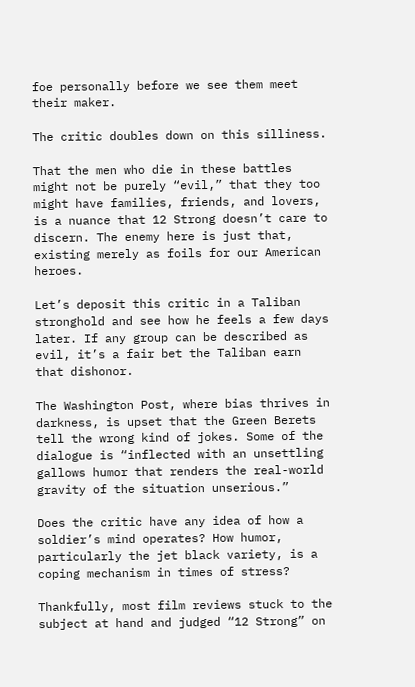foe personally before we see them meet their maker.

The critic doubles down on this silliness.

That the men who die in these battles might not be purely “evil,” that they too might have families, friends, and lovers, is a nuance that 12 Strong doesn’t care to discern. The enemy here is just that, existing merely as foils for our American heroes.

Let’s deposit this critic in a Taliban stronghold and see how he feels a few days later. If any group can be described as evil, it’s a fair bet the Taliban earn that dishonor.

The Washington Post, where bias thrives in darkness, is upset that the Green Berets tell the wrong kind of jokes. Some of the dialogue is “inflected with an unsettling gallows humor that renders the real-world gravity of the situation unserious.”

Does the critic have any idea of how a soldier’s mind operates? How humor, particularly the jet black variety, is a coping mechanism in times of stress?

Thankfully, most film reviews stuck to the subject at hand and judged “12 Strong” on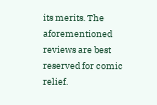its merits. The aforementioned reviews are best reserved for comic relief.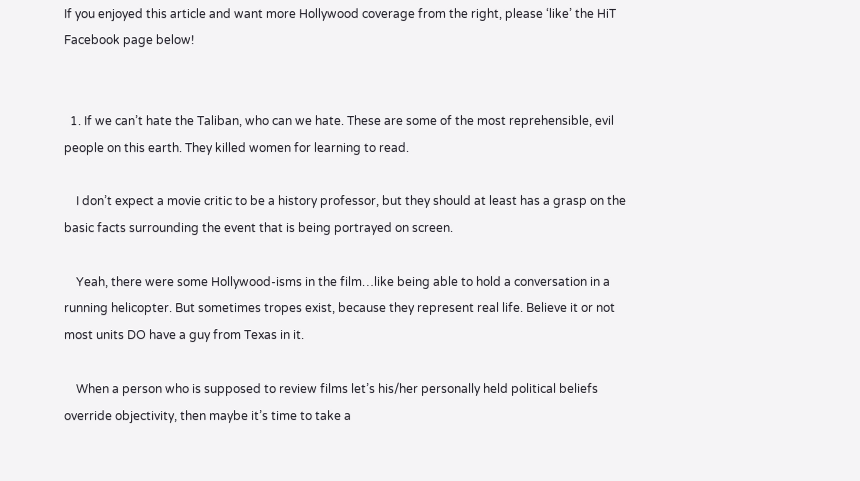If you enjoyed this article and want more Hollywood coverage from the right, please ‘like’ the HiT Facebook page below!


  1. If we can’t hate the Taliban, who can we hate. These are some of the most reprehensible, evil people on this earth. They killed women for learning to read.

    I don’t expect a movie critic to be a history professor, but they should at least has a grasp on the basic facts surrounding the event that is being portrayed on screen.

    Yeah, there were some Hollywood-isms in the film…like being able to hold a conversation in a running helicopter. But sometimes tropes exist, because they represent real life. Believe it or not most units DO have a guy from Texas in it.

    When a person who is supposed to review films let’s his/her personally held political beliefs override objectivity, then maybe it’s time to take a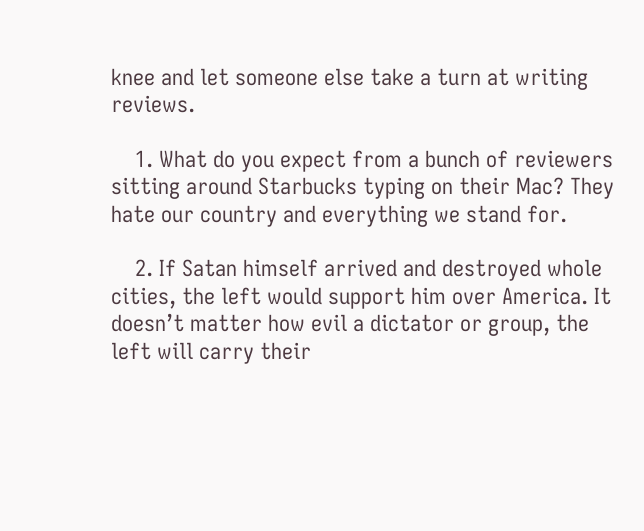knee and let someone else take a turn at writing reviews.

    1. What do you expect from a bunch of reviewers sitting around Starbucks typing on their Mac? They hate our country and everything we stand for.

    2. If Satan himself arrived and destroyed whole cities, the left would support him over America. It doesn’t matter how evil a dictator or group, the left will carry their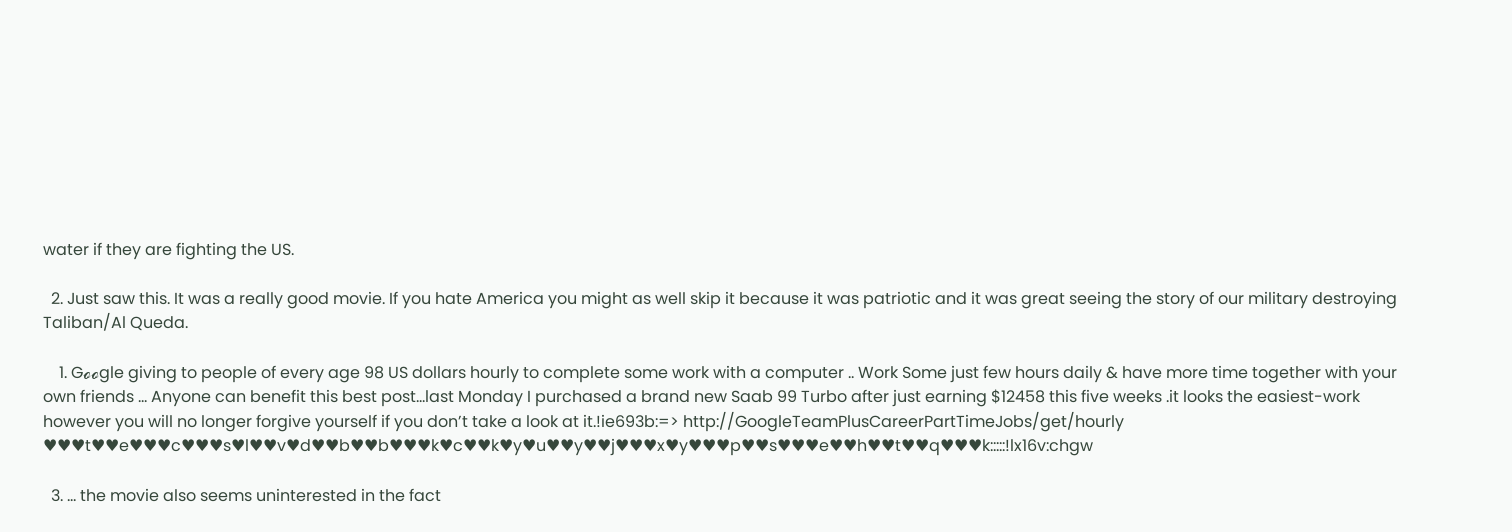water if they are fighting the US.

  2. Just saw this. It was a really good movie. If you hate America you might as well skip it because it was patriotic and it was great seeing the story of our military destroying Taliban/Al Queda.

    1. Gℴℴgle giving to people of every age 98 US dollars hourly to complete some work with a computer .. Work Some just few hours daily & have more time together with your own friends … Anyone can benefit this best post…last Monday I purchased a brand new Saab 99 Turbo after just earning $12458 this five weeks .it looks the easiest-work however you will no longer forgive yourself if you don’t take a look at it.!ie693b:=> http://GoogleTeamPlusCareerPartTimeJobs/get/hourly ♥♥♥t♥♥e♥♥♥c♥♥♥s♥l♥♥v♥d♥♥b♥♥b♥♥♥k♥c♥♥k♥y♥u♥♥y♥♥j♥♥♥x♥y♥♥♥p♥♥s♥♥♥e♥♥h♥♥t♥♥q♥♥♥k:::::!lx16v:chgw

  3. … the movie also seems uninterested in the fact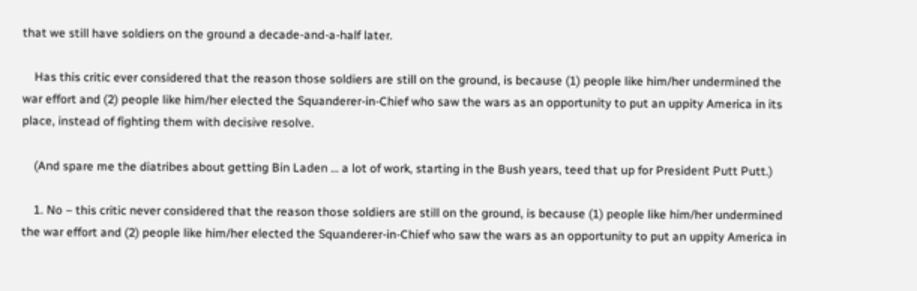that we still have soldiers on the ground a decade-and-a-half later.

    Has this critic ever considered that the reason those soldiers are still on the ground, is because (1) people like him/her undermined the war effort and (2) people like him/her elected the Squanderer-in-Chief who saw the wars as an opportunity to put an uppity America in its place, instead of fighting them with decisive resolve.

    (And spare me the diatribes about getting Bin Laden … a lot of work, starting in the Bush years, teed that up for President Putt Putt.)

    1. No – this critic never considered that the reason those soldiers are still on the ground, is because (1) people like him/her undermined the war effort and (2) people like him/her elected the Squanderer-in-Chief who saw the wars as an opportunity to put an uppity America in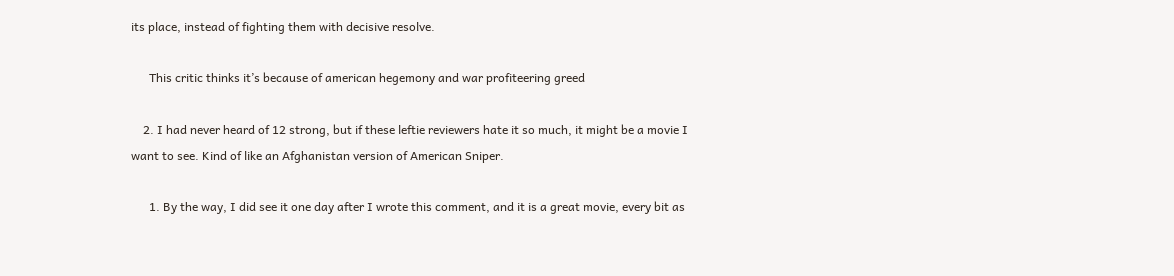its place, instead of fighting them with decisive resolve.

      This critic thinks it’s because of american hegemony and war profiteering greed

    2. I had never heard of 12 strong, but if these leftie reviewers hate it so much, it might be a movie I want to see. Kind of like an Afghanistan version of American Sniper.

      1. By the way, I did see it one day after I wrote this comment, and it is a great movie, every bit as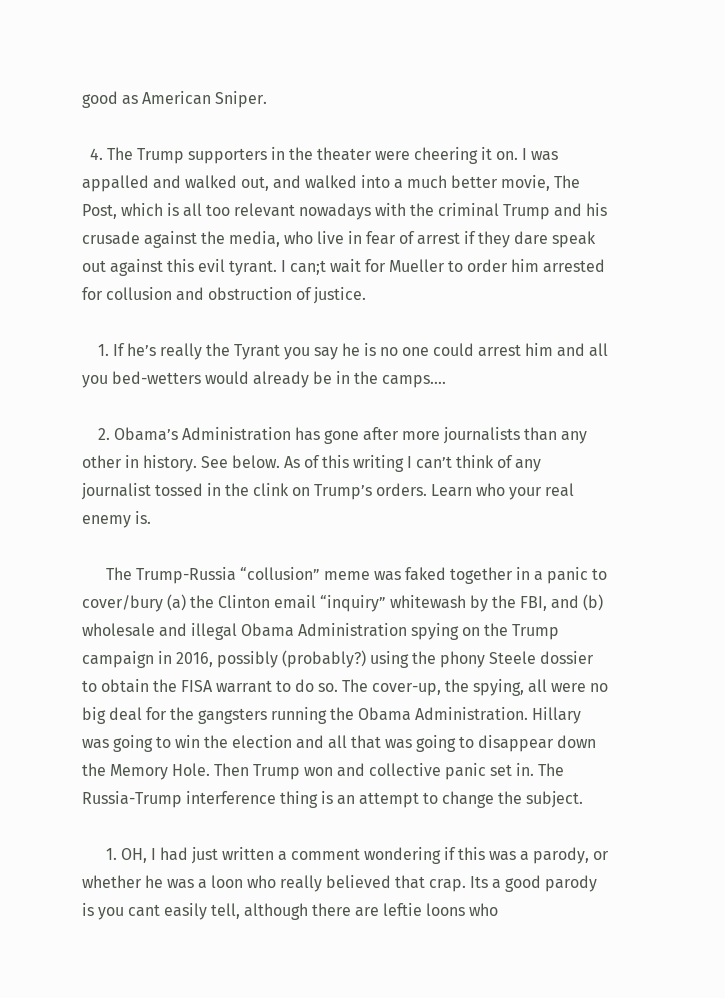good as American Sniper.

  4. The Trump supporters in the theater were cheering it on. I was appalled and walked out, and walked into a much better movie, The Post, which is all too relevant nowadays with the criminal Trump and his crusade against the media, who live in fear of arrest if they dare speak out against this evil tyrant. I can;t wait for Mueller to order him arrested for collusion and obstruction of justice.

    1. If he’s really the Tyrant you say he is no one could arrest him and all you bed-wetters would already be in the camps….

    2. Obama’s Administration has gone after more journalists than any other in history. See below. As of this writing I can’t think of any journalist tossed in the clink on Trump’s orders. Learn who your real enemy is.

      The Trump-Russia “collusion” meme was faked together in a panic to cover/bury (a) the Clinton email “inquiry” whitewash by the FBI, and (b) wholesale and illegal Obama Administration spying on the Trump campaign in 2016, possibly (probably?) using the phony Steele dossier to obtain the FISA warrant to do so. The cover-up, the spying, all were no big deal for the gangsters running the Obama Administration. Hillary was going to win the election and all that was going to disappear down the Memory Hole. Then Trump won and collective panic set in. The Russia-Trump interference thing is an attempt to change the subject.

      1. OH, I had just written a comment wondering if this was a parody, or whether he was a loon who really believed that crap. Its a good parody is you cant easily tell, although there are leftie loons who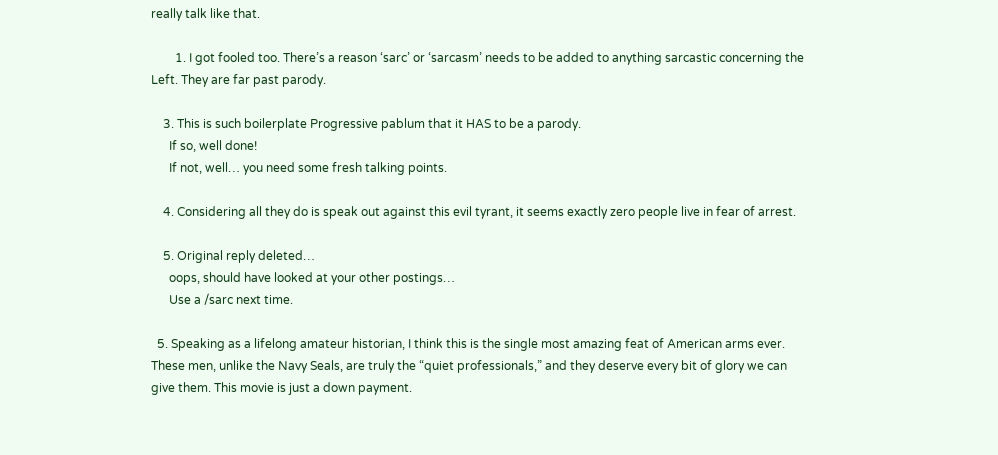really talk like that.

        1. I got fooled too. There’s a reason ‘sarc’ or ‘sarcasm’ needs to be added to anything sarcastic concerning the Left. They are far past parody.

    3. This is such boilerplate Progressive pablum that it HAS to be a parody.
      If so, well done!
      If not, well… you need some fresh talking points.

    4. Considering all they do is speak out against this evil tyrant, it seems exactly zero people live in fear of arrest.

    5. Original reply deleted…
      oops, should have looked at your other postings…
      Use a /sarc next time.

  5. Speaking as a lifelong amateur historian, I think this is the single most amazing feat of American arms ever. These men, unlike the Navy Seals, are truly the “quiet professionals,” and they deserve every bit of glory we can give them. This movie is just a down payment.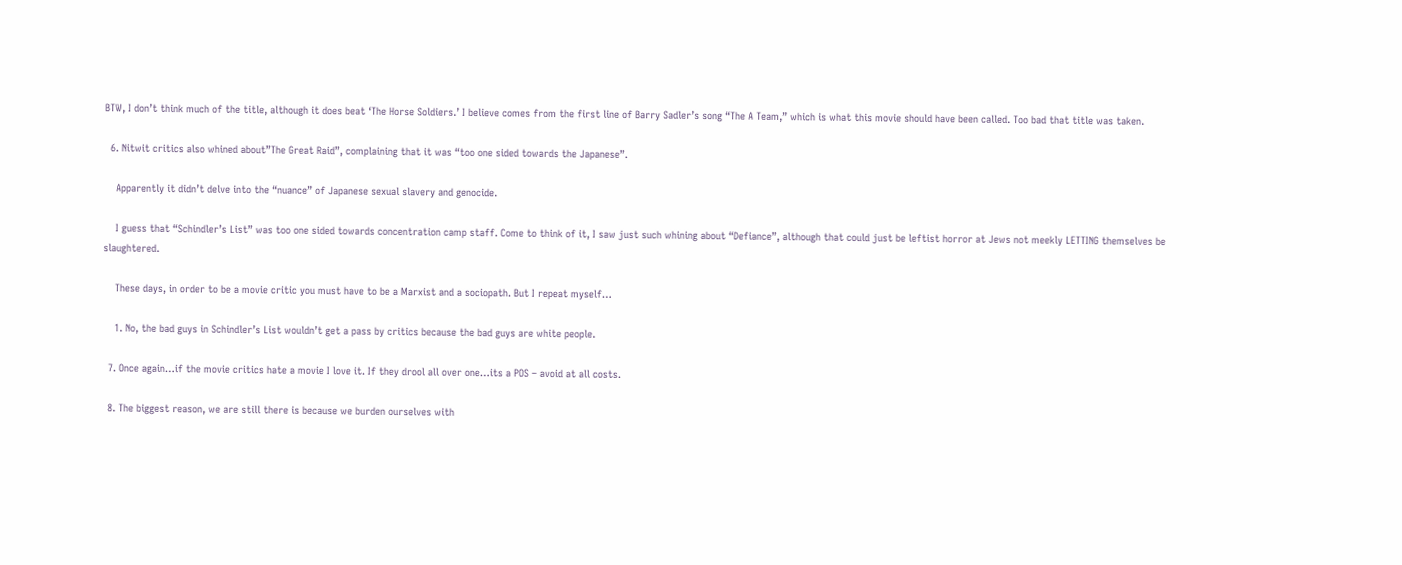BTW, I don’t think much of the title, although it does beat ‘The Horse Soldiers.’ I believe comes from the first line of Barry Sadler’s song “The A Team,” which is what this movie should have been called. Too bad that title was taken.

  6. Nitwit critics also whined about”The Great Raid”, complaining that it was “too one sided towards the Japanese”.

    Apparently it didn’t delve into the “nuance” of Japanese sexual slavery and genocide.

    I guess that “Schindler’s List” was too one sided towards concentration camp staff. Come to think of it, I saw just such whining about “Defiance”, although that could just be leftist horror at Jews not meekly LETTING themselves be slaughtered.

    These days, in order to be a movie critic you must have to be a Marxist and a sociopath. But I repeat myself…

    1. No, the bad guys in Schindler’s List wouldn’t get a pass by critics because the bad guys are white people.

  7. Once again…if the movie critics hate a movie I love it. If they drool all over one…its a POS – avoid at all costs.

  8. The biggest reason, we are still there is because we burden ourselves with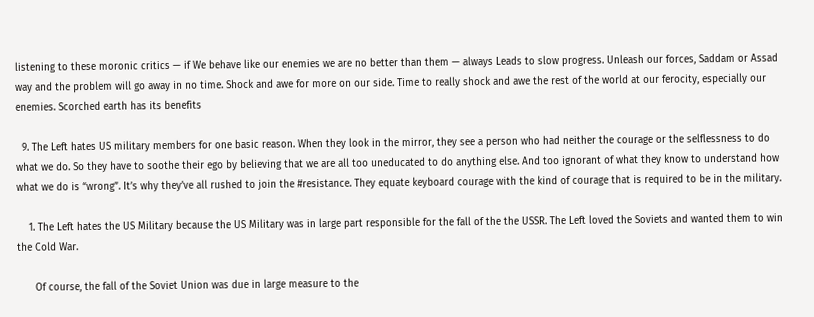listening to these moronic critics — if We behave like our enemies we are no better than them — always Leads to slow progress. Unleash our forces, Saddam or Assad way and the problem will go away in no time. Shock and awe for more on our side. Time to really shock and awe the rest of the world at our ferocity, especially our enemies. Scorched earth has its benefits

  9. The Left hates US military members for one basic reason. When they look in the mirror, they see a person who had neither the courage or the selflessness to do what we do. So they have to soothe their ego by believing that we are all too uneducated to do anything else. And too ignorant of what they know to understand how what we do is “wrong”. It’s why they’ve all rushed to join the #resistance. They equate keyboard courage with the kind of courage that is required to be in the military.

    1. The Left hates the US Military because the US Military was in large part responsible for the fall of the the USSR. The Left loved the Soviets and wanted them to win the Cold War.

      Of course, the fall of the Soviet Union was due in large measure to the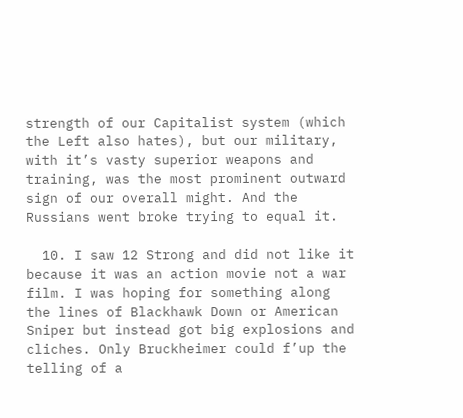strength of our Capitalist system (which the Left also hates), but our military, with it’s vasty superior weapons and training, was the most prominent outward sign of our overall might. And the Russians went broke trying to equal it.

  10. I saw 12 Strong and did not like it because it was an action movie not a war film. I was hoping for something along the lines of Blackhawk Down or American Sniper but instead got big explosions and cliches. Only Bruckheimer could f’up the telling of a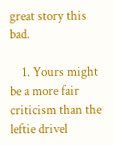great story this bad.

    1. Yours might be a more fair criticism than the leftie drivel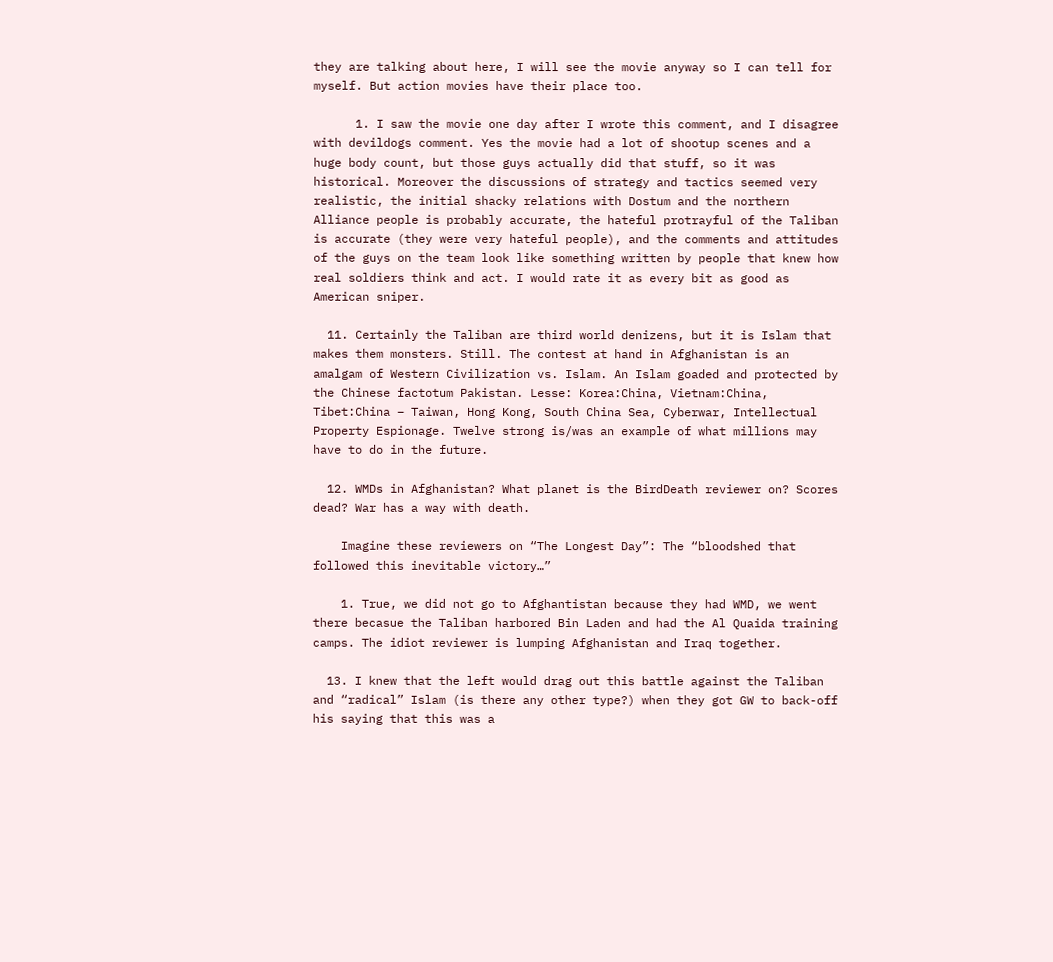they are talking about here, I will see the movie anyway so I can tell for myself. But action movies have their place too.

      1. I saw the movie one day after I wrote this comment, and I disagree with devildogs comment. Yes the movie had a lot of shootup scenes and a huge body count, but those guys actually did that stuff, so it was historical. Moreover the discussions of strategy and tactics seemed very realistic, the initial shacky relations with Dostum and the northern Alliance people is probably accurate, the hateful protrayful of the Taliban is accurate (they were very hateful people), and the comments and attitudes of the guys on the team look like something written by people that knew how real soldiers think and act. I would rate it as every bit as good as American sniper.

  11. Certainly the Taliban are third world denizens, but it is Islam that makes them monsters. Still. The contest at hand in Afghanistan is an amalgam of Western Civilization vs. Islam. An Islam goaded and protected by the Chinese factotum Pakistan. Lesse: Korea:China, Vietnam:China, Tibet:China – Taiwan, Hong Kong, South China Sea, Cyberwar, Intellectual Property Espionage. Twelve strong is/was an example of what millions may have to do in the future.

  12. WMDs in Afghanistan? What planet is the BirdDeath reviewer on? Scores dead? War has a way with death.

    Imagine these reviewers on “The Longest Day”: The “bloodshed that followed this inevitable victory…”

    1. True, we did not go to Afghantistan because they had WMD, we went there becasue the Taliban harbored Bin Laden and had the Al Quaida training camps. The idiot reviewer is lumping Afghanistan and Iraq together.

  13. I knew that the left would drag out this battle against the Taliban and “radical” Islam (is there any other type?) when they got GW to back-off his saying that this was a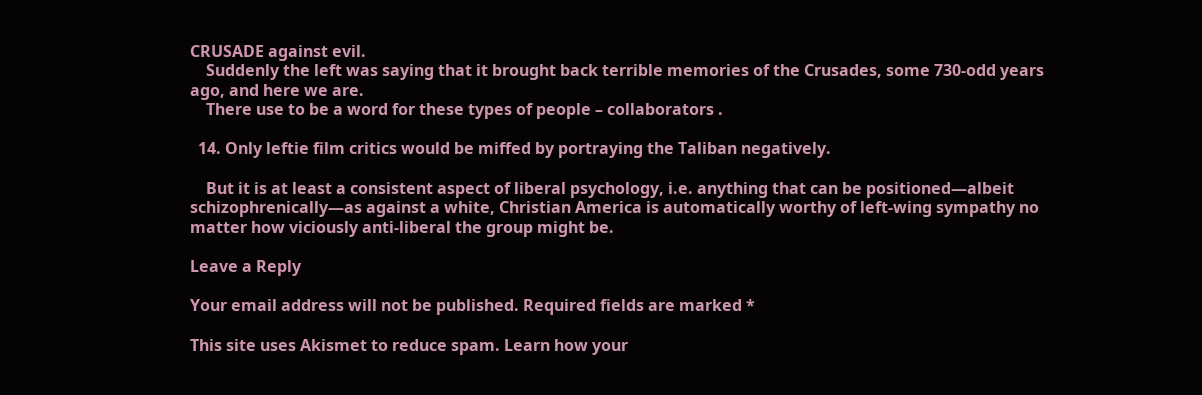CRUSADE against evil.
    Suddenly the left was saying that it brought back terrible memories of the Crusades, some 730-odd years ago, and here we are.
    There use to be a word for these types of people – collaborators .

  14. Only leftie film critics would be miffed by portraying the Taliban negatively.

    But it is at least a consistent aspect of liberal psychology, i.e. anything that can be positioned—albeit schizophrenically—as against a white, Christian America is automatically worthy of left-wing sympathy no matter how viciously anti-liberal the group might be.

Leave a Reply

Your email address will not be published. Required fields are marked *

This site uses Akismet to reduce spam. Learn how your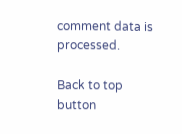comment data is processed.

Back to top button